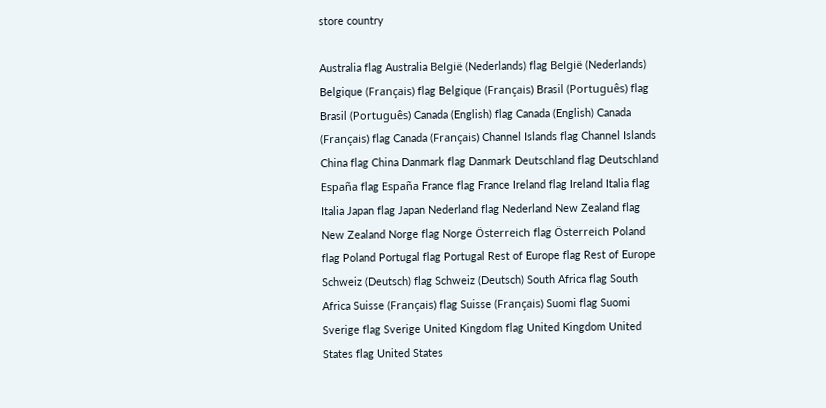store country

Australia flag Australia België (Nederlands) flag België (Nederlands) Belgique (Français) flag Belgique (Français) Brasil (Português) flag Brasil (Português) Canada (English) flag Canada (English) Canada (Français) flag Canada (Français) Channel Islands flag Channel Islands China flag China Danmark flag Danmark Deutschland flag Deutschland España flag España France flag France Ireland flag Ireland Italia flag Italia Japan flag Japan Nederland flag Nederland New Zealand flag New Zealand Norge flag Norge Österreich flag Österreich Poland flag Poland Portugal flag Portugal Rest of Europe flag Rest of Europe Schweiz (Deutsch) flag Schweiz (Deutsch) South Africa flag South Africa Suisse (Français) flag Suisse (Français) Suomi flag Suomi Sverige flag Sverige United Kingdom flag United Kingdom United States flag United States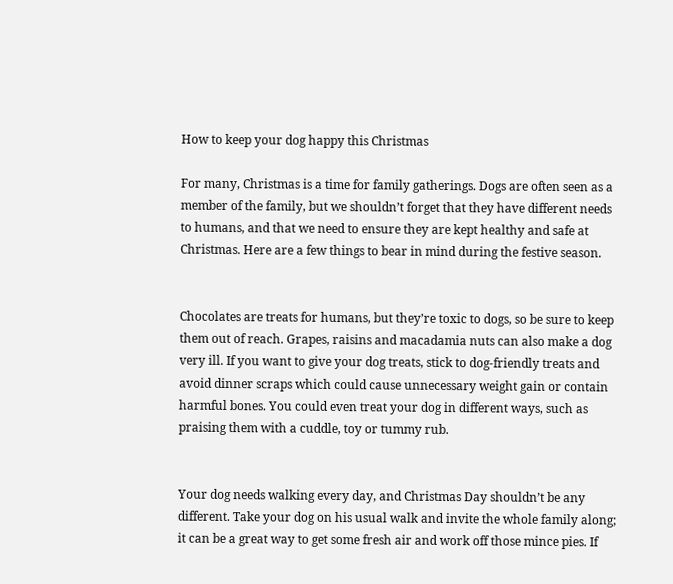How to keep your dog happy this Christmas

For many, Christmas is a time for family gatherings. Dogs are often seen as a member of the family, but we shouldn’t forget that they have different needs to humans, and that we need to ensure they are kept healthy and safe at Christmas. Here are a few things to bear in mind during the festive season.


Chocolates are treats for humans, but they’re toxic to dogs, so be sure to keep them out of reach. Grapes, raisins and macadamia nuts can also make a dog very ill. If you want to give your dog treats, stick to dog-friendly treats and avoid dinner scraps which could cause unnecessary weight gain or contain harmful bones. You could even treat your dog in different ways, such as praising them with a cuddle, toy or tummy rub.


Your dog needs walking every day, and Christmas Day shouldn’t be any different. Take your dog on his usual walk and invite the whole family along; it can be a great way to get some fresh air and work off those mince pies. If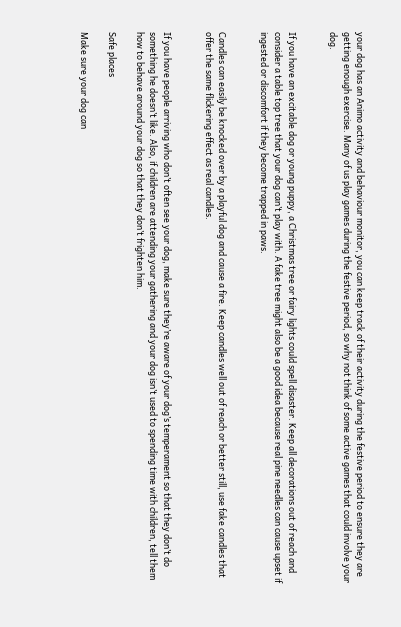your dog has an Animo activity and behaviour monitor, you can keep track of their activity during the festive period to ensure they are getting enough exercise. Many of us play games during the festive period, so why not think of some active games that could involve your dog.


If you have an excitable dog or young puppy, a Christmas tree or fairy lights could spell disaster. Keep all decorations out of reach and consider a table top tree that your dog can’t play with. A fake tree might also be a good idea because real pine needles can cause upset if ingested or discomfort if they become trapped in paws.


Candles can easily be knocked over by a playful dog and cause a fire. Keep candles well out of reach or better still, use fake candles that offer the same flickering effect as real candles.


If you have people arriving who don’t often see your dog, make sure they’re aware of your dog’s temperament so that they don’t do something he doesn’t like. Also, if children are attending your gathering and your dog isn’t used to spending time with children, tell them how to behave around your dog so that they don’t frighten him.

Safe places

Make sure your dog can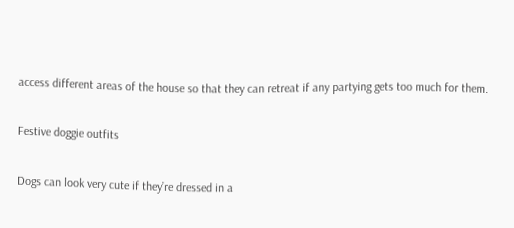access different areas of the house so that they can retreat if any partying gets too much for them.

Festive doggie outfits

Dogs can look very cute if they’re dressed in a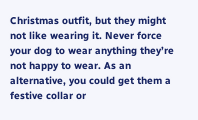Christmas outfit, but they might not like wearing it. Never force your dog to wear anything they’re not happy to wear. As an alternative, you could get them a festive collar or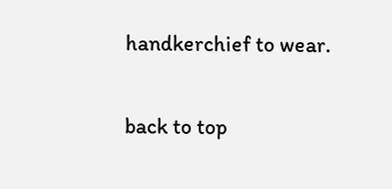handkerchief to wear.

back to top